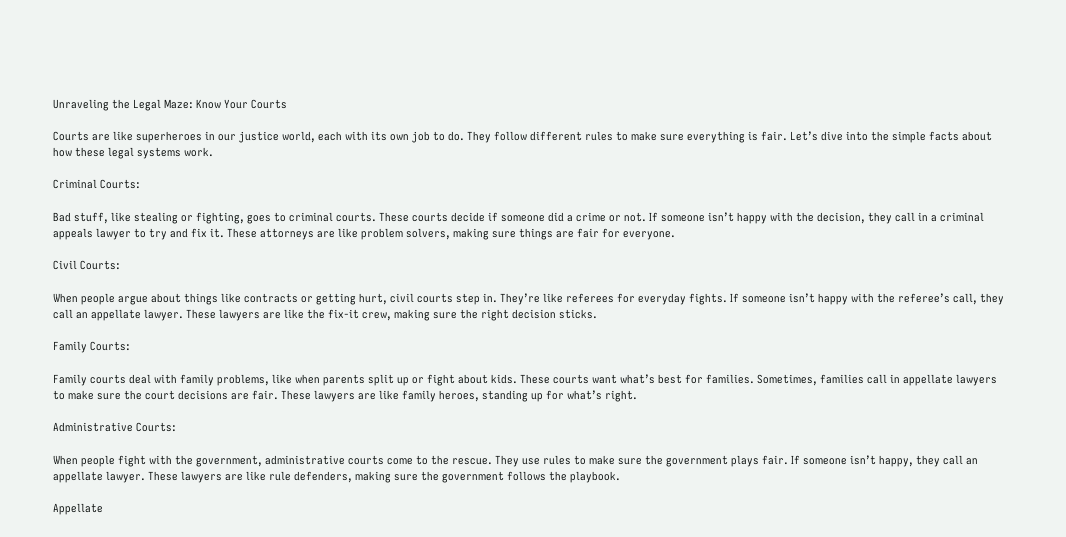Unraveling the Legal Maze: Know Your Courts

Courts are like superheroes in our justice world, each with its own job to do. They follow different rules to make sure everything is fair. Let’s dive into the simple facts about how these legal systems work.

Criminal Courts:

Bad stuff, like stealing or fighting, goes to criminal courts. These courts decide if someone did a crime or not. If someone isn’t happy with the decision, they call in a criminal appeals lawyer to try and fix it. These attorneys are like problem solvers, making sure things are fair for everyone.

Civil Courts:

When people argue about things like contracts or getting hurt, civil courts step in. They’re like referees for everyday fights. If someone isn’t happy with the referee’s call, they call an appellate lawyer. These lawyers are like the fix-it crew, making sure the right decision sticks.

Family Courts:

Family courts deal with family problems, like when parents split up or fight about kids. These courts want what’s best for families. Sometimes, families call in appellate lawyers to make sure the court decisions are fair. These lawyers are like family heroes, standing up for what’s right.

Administrative Courts:

When people fight with the government, administrative courts come to the rescue. They use rules to make sure the government plays fair. If someone isn’t happy, they call an appellate lawyer. These lawyers are like rule defenders, making sure the government follows the playbook.

Appellate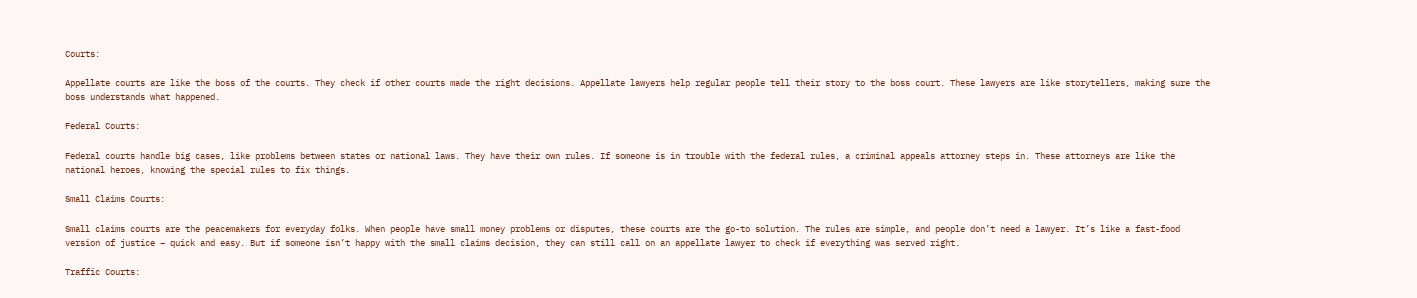Courts:

Appellate courts are like the boss of the courts. They check if other courts made the right decisions. Appellate lawyers help regular people tell their story to the boss court. These lawyers are like storytellers, making sure the boss understands what happened.

Federal Courts:

Federal courts handle big cases, like problems between states or national laws. They have their own rules. If someone is in trouble with the federal rules, a criminal appeals attorney steps in. These attorneys are like the national heroes, knowing the special rules to fix things.

Small Claims Courts:

Small claims courts are the peacemakers for everyday folks. When people have small money problems or disputes, these courts are the go-to solution. The rules are simple, and people don’t need a lawyer. It’s like a fast-food version of justice – quick and easy. But if someone isn’t happy with the small claims decision, they can still call on an appellate lawyer to check if everything was served right.

Traffic Courts: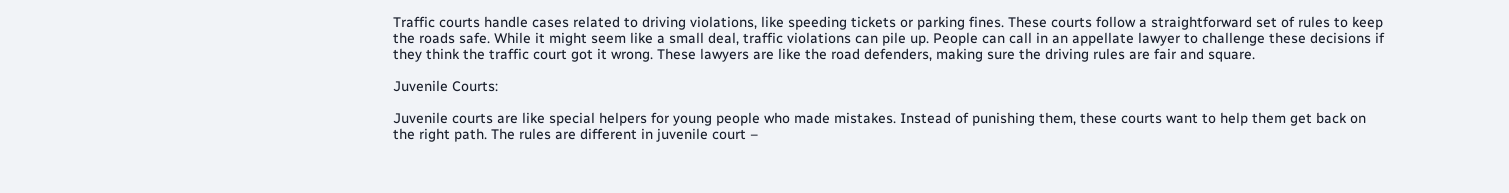Traffic courts handle cases related to driving violations, like speeding tickets or parking fines. These courts follow a straightforward set of rules to keep the roads safe. While it might seem like a small deal, traffic violations can pile up. People can call in an appellate lawyer to challenge these decisions if they think the traffic court got it wrong. These lawyers are like the road defenders, making sure the driving rules are fair and square.

Juvenile Courts:

Juvenile courts are like special helpers for young people who made mistakes. Instead of punishing them, these courts want to help them get back on the right path. The rules are different in juvenile court –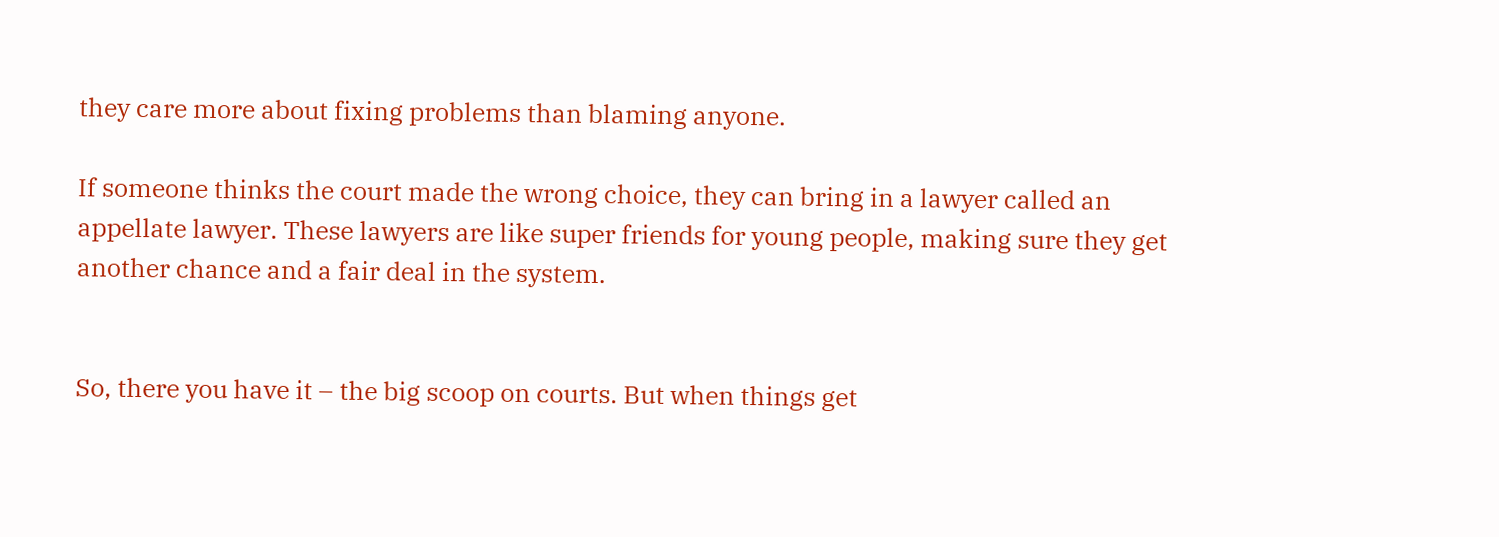they care more about fixing problems than blaming anyone.

If someone thinks the court made the wrong choice, they can bring in a lawyer called an appellate lawyer. These lawyers are like super friends for young people, making sure they get another chance and a fair deal in the system.


So, there you have it – the big scoop on courts. But when things get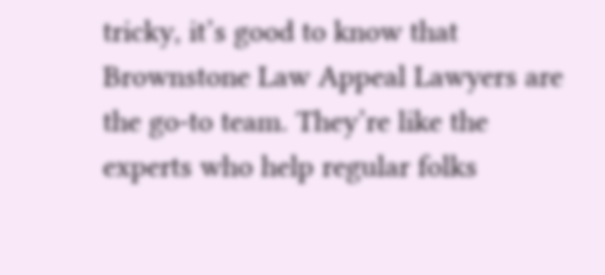tricky, it’s good to know that Brownstone Law Appeal Lawyers are the go-to team. They’re like the experts who help regular folks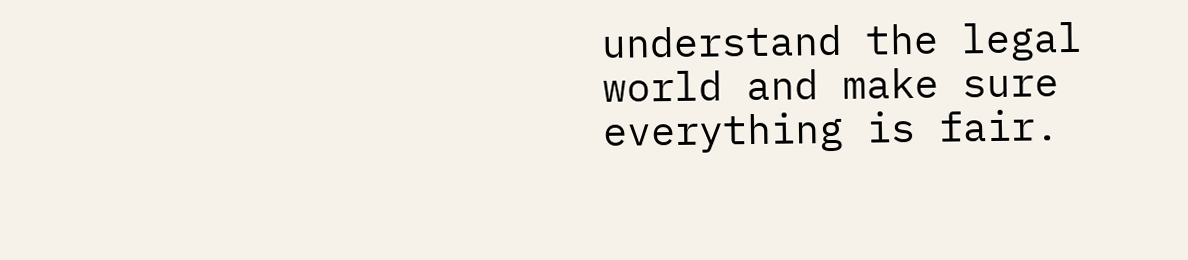understand the legal world and make sure everything is fair.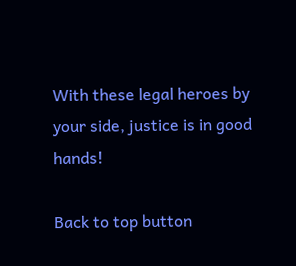With these legal heroes by your side, justice is in good hands!

Back to top button